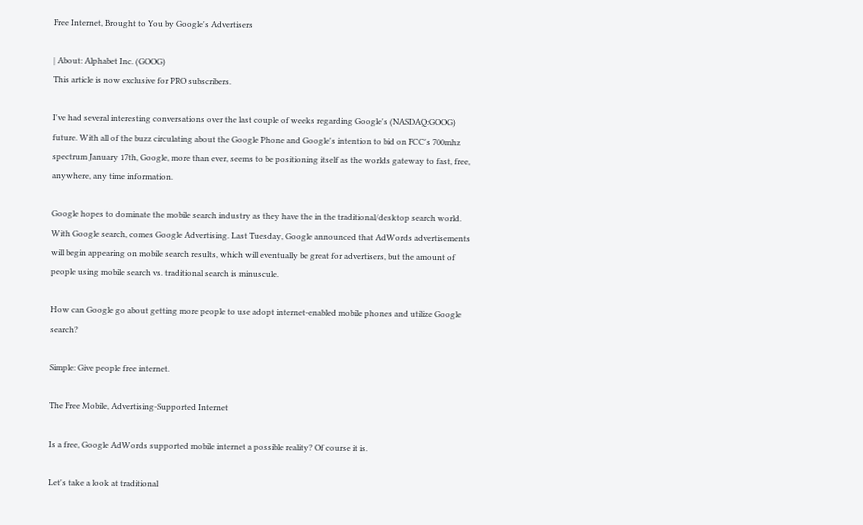Free Internet, Brought to You by Google's Advertisers

| About: Alphabet Inc. (GOOG)
This article is now exclusive for PRO subscribers.

I've had several interesting conversations over the last couple of weeks regarding Google's (NASDAQ:GOOG) future. With all of the buzz circulating about the Google Phone and Google's intention to bid on FCC's 700mhz spectrum January 17th, Google, more than ever, seems to be positioning itself as the worlds gateway to fast, free, anywhere, any time information.

Google hopes to dominate the mobile search industry as they have the in the traditional/desktop search world. With Google search, comes Google Advertising. Last Tuesday, Google announced that AdWords advertisements will begin appearing on mobile search results, which will eventually be great for advertisers, but the amount of people using mobile search vs. traditional search is minuscule.

How can Google go about getting more people to use adopt internet-enabled mobile phones and utilize Google search?

Simple: Give people free internet.

The Free Mobile, Advertising-Supported Internet

Is a free, Google AdWords supported mobile internet a possible reality? Of course it is.

Let's take a look at traditional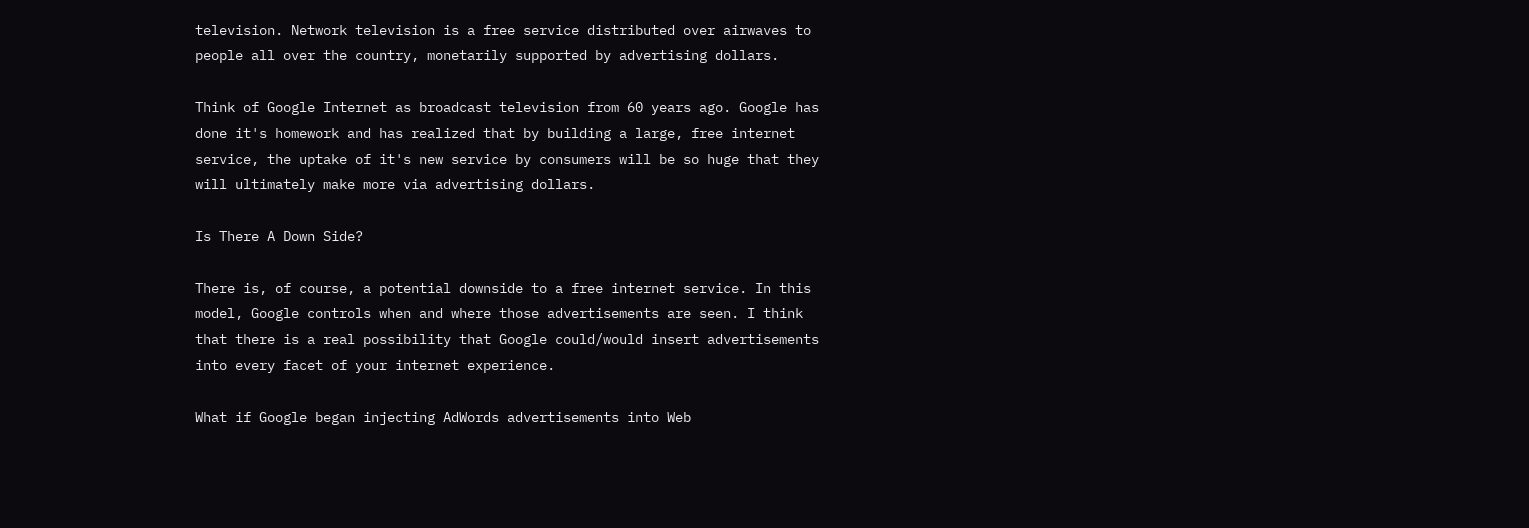television. Network television is a free service distributed over airwaves to people all over the country, monetarily supported by advertising dollars.

Think of Google Internet as broadcast television from 60 years ago. Google has done it's homework and has realized that by building a large, free internet service, the uptake of it's new service by consumers will be so huge that they will ultimately make more via advertising dollars.

Is There A Down Side?

There is, of course, a potential downside to a free internet service. In this model, Google controls when and where those advertisements are seen. I think that there is a real possibility that Google could/would insert advertisements into every facet of your internet experience.

What if Google began injecting AdWords advertisements into Web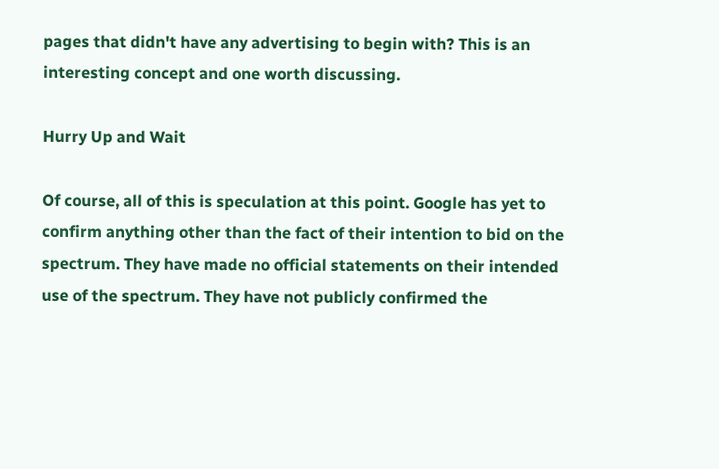pages that didn't have any advertising to begin with? This is an interesting concept and one worth discussing.

Hurry Up and Wait

Of course, all of this is speculation at this point. Google has yet to confirm anything other than the fact of their intention to bid on the spectrum. They have made no official statements on their intended use of the spectrum. They have not publicly confirmed the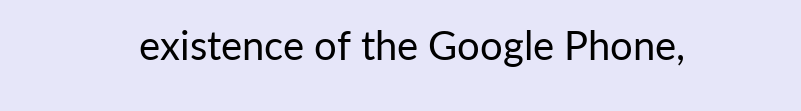existence of the Google Phone,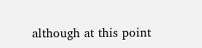although at this point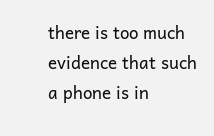there is too much evidence that such a phone is in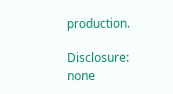production.

Disclosure: none